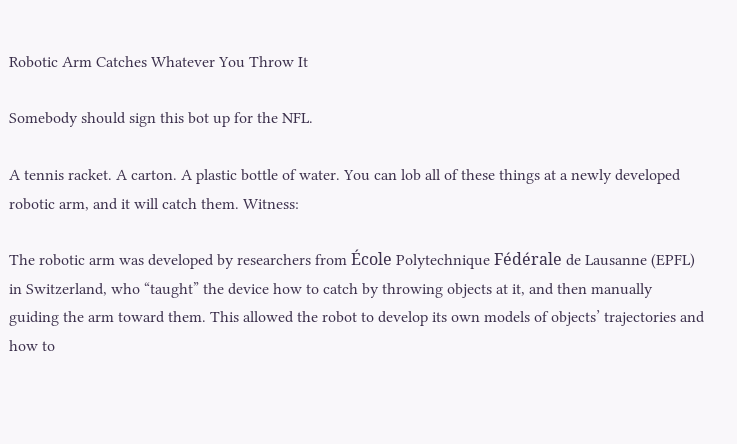Robotic Arm Catches Whatever You Throw It

Somebody should sign this bot up for the NFL.

A tennis racket. A carton. A plastic bottle of water. You can lob all of these things at a newly developed robotic arm, and it will catch them. Witness:

The robotic arm was developed by researchers from École Polytechnique Fédérale de Lausanne (EPFL) in Switzerland, who “taught” the device how to catch by throwing objects at it, and then manually guiding the arm toward them. This allowed the robot to develop its own models of objects’ trajectories and how to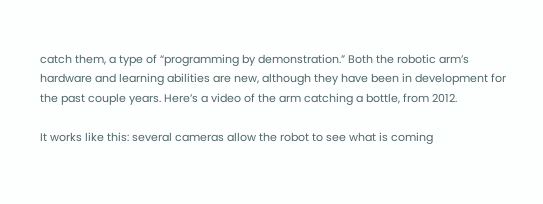catch them, a type of “programming by demonstration.” Both the robotic arm’s hardware and learning abilities are new, although they have been in development for the past couple years. Here’s a video of the arm catching a bottle, from 2012.

It works like this: several cameras allow the robot to see what is coming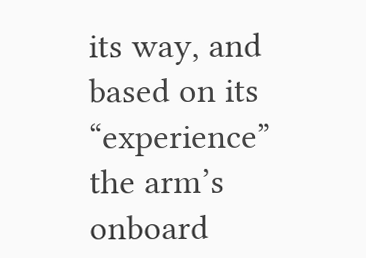its way, and based on its “experience” the arm’s onboard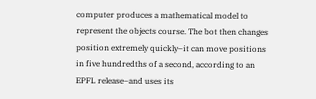computer produces a mathematical model to represent the objects course. The bot then changes position extremely quickly–it can move positions in five hundredths of a second, according to an EPFL release–and uses its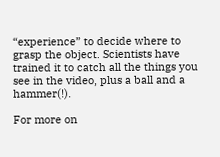“experience” to decide where to grasp the object. Scientists have trained it to catch all the things you see in the video, plus a ball and a hammer(!).

For more on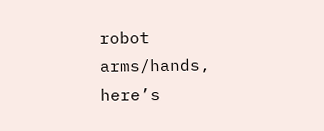robot arms/hands, here’s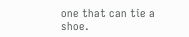one that can tie a shoe.